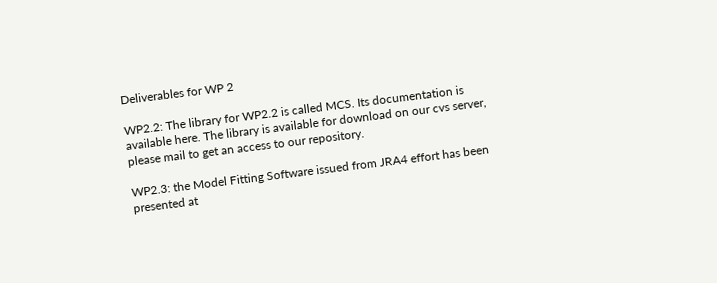Deliverables for WP 2

WP2.2: The library for WP2.2 is called MCS. Its documentation is available here. The library is available for download on our cvs server, please mail to get an access to our repository.

WP2.3: the Model Fitting Software issued from JRA4 effort has been presented at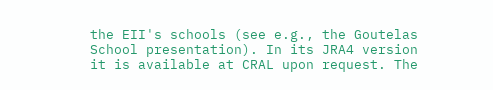the EII's schools (see e.g., the Goutelas School presentation). In its JRA4 version it is available at CRAL upon request. The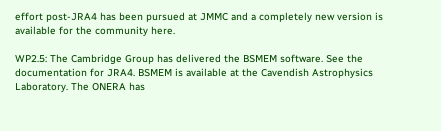effort post-JRA4 has been pursued at JMMC and a completely new version is available for the community here.

WP2.5: The Cambridge Group has delivered the BSMEM software. See the documentation for JRA4. BSMEM is available at the Cavendish Astrophysics Laboratory. The ONERA has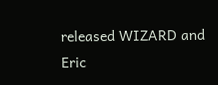released WIZARD and Eric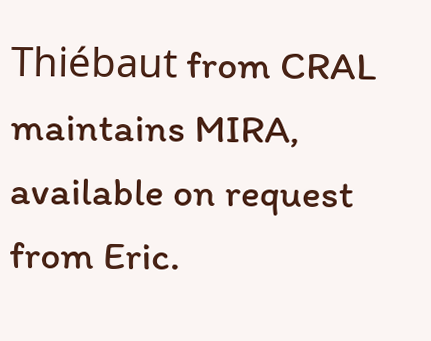Thiébaut from CRAL maintains MIRA, available on request from Eric.